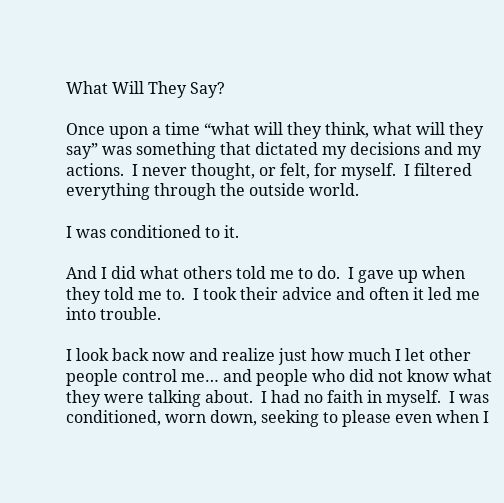What Will They Say?

Once upon a time “what will they think, what will they say” was something that dictated my decisions and my actions.  I never thought, or felt, for myself.  I filtered everything through the outside world.

I was conditioned to it.

And I did what others told me to do.  I gave up when they told me to.  I took their advice and often it led me into trouble.

I look back now and realize just how much I let other people control me… and people who did not know what they were talking about.  I had no faith in myself.  I was conditioned, worn down, seeking to please even when I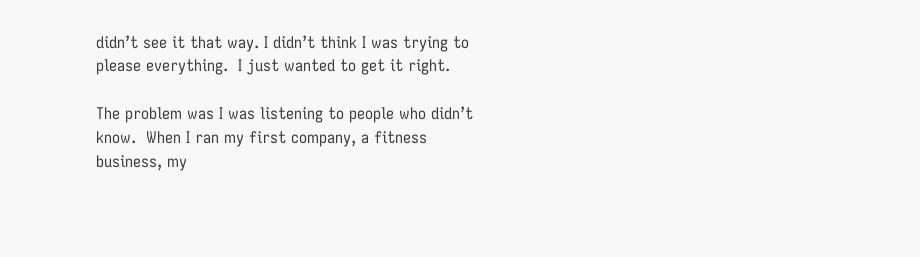didn’t see it that way. I didn’t think I was trying to please everything.  I just wanted to get it right.

The problem was I was listening to people who didn’t know.  When I ran my first company, a fitness business, my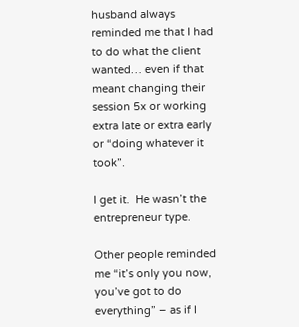husband always reminded me that I had to do what the client wanted… even if that meant changing their session 5x or working extra late or extra early or “doing whatever it took”.

I get it.  He wasn’t the entrepreneur type.

Other people reminded me “it’s only you now, you’ve got to do everything” – as if I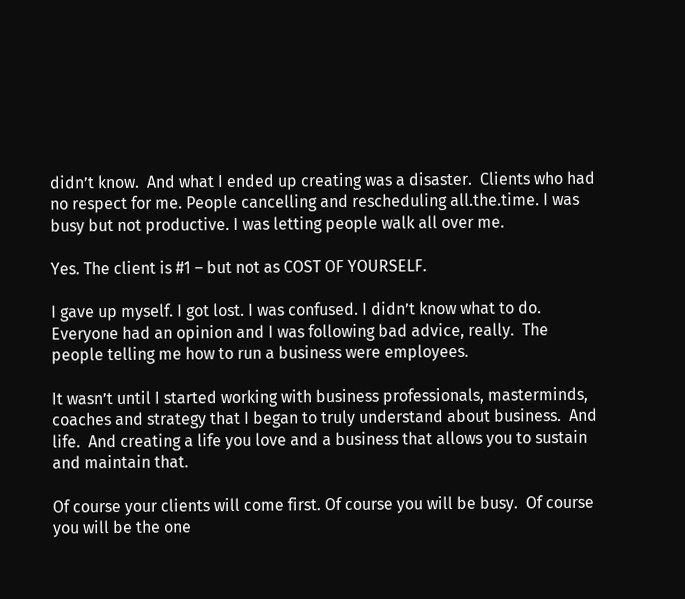didn’t know.  And what I ended up creating was a disaster.  Clients who had no respect for me. People cancelling and rescheduling all.the.time. I was busy but not productive. I was letting people walk all over me.

Yes. The client is #1 – but not as COST OF YOURSELF.

I gave up myself. I got lost. I was confused. I didn’t know what to do.  Everyone had an opinion and I was following bad advice, really.  The people telling me how to run a business were employees.

It wasn’t until I started working with business professionals, masterminds, coaches and strategy that I began to truly understand about business.  And life.  And creating a life you love and a business that allows you to sustain and maintain that.

Of course your clients will come first. Of course you will be busy.  Of course you will be the one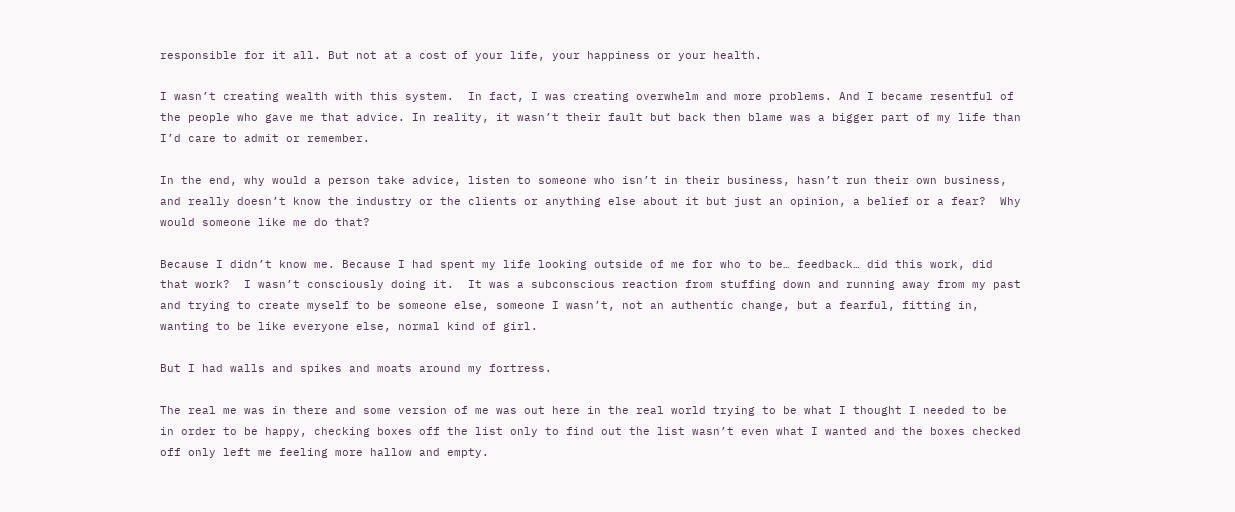responsible for it all. But not at a cost of your life, your happiness or your health.

I wasn’t creating wealth with this system.  In fact, I was creating overwhelm and more problems. And I became resentful of the people who gave me that advice. In reality, it wasn’t their fault but back then blame was a bigger part of my life than I’d care to admit or remember.

In the end, why would a person take advice, listen to someone who isn’t in their business, hasn’t run their own business, and really doesn’t know the industry or the clients or anything else about it but just an opinion, a belief or a fear?  Why would someone like me do that?

Because I didn’t know me. Because I had spent my life looking outside of me for who to be… feedback… did this work, did that work?  I wasn’t consciously doing it.  It was a subconscious reaction from stuffing down and running away from my past and trying to create myself to be someone else, someone I wasn’t, not an authentic change, but a fearful, fitting in, wanting to be like everyone else, normal kind of girl.

But I had walls and spikes and moats around my fortress.

The real me was in there and some version of me was out here in the real world trying to be what I thought I needed to be in order to be happy, checking boxes off the list only to find out the list wasn’t even what I wanted and the boxes checked off only left me feeling more hallow and empty.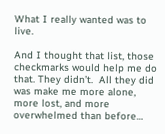What I really wanted was to live.

And I thought that list, those checkmarks would help me do that. They didn’t.  All they did was make me more alone, more lost, and more overwhelmed than before…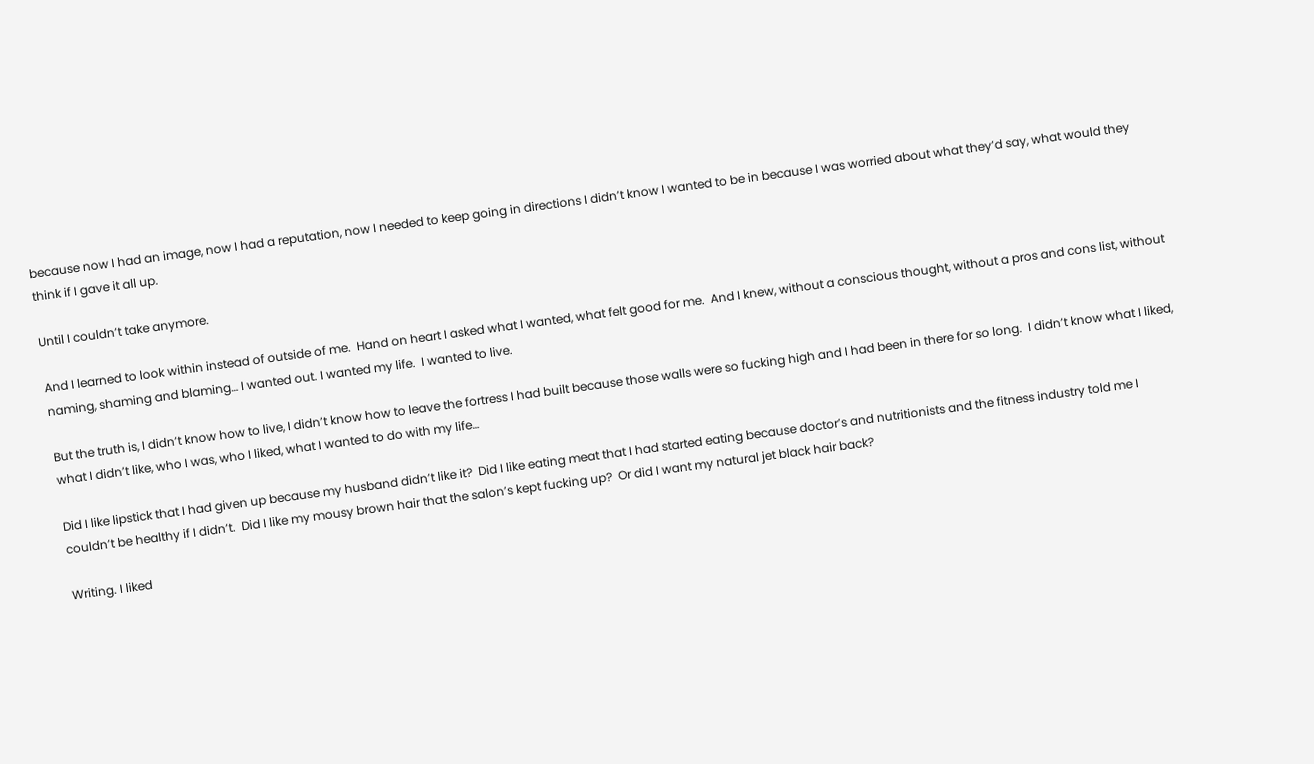because now I had an image, now I had a reputation, now I needed to keep going in directions I didn’t know I wanted to be in because I was worried about what they’d say, what would they think if I gave it all up.

Until I couldn’t take anymore.

And I learned to look within instead of outside of me.  Hand on heart I asked what I wanted, what felt good for me.  And I knew, without a conscious thought, without a pros and cons list, without naming, shaming and blaming… I wanted out. I wanted my life.  I wanted to live.

But the truth is, I didn’t know how to live, I didn’t know how to leave the fortress I had built because those walls were so fucking high and I had been in there for so long.  I didn’t know what I liked, what I didn’t like, who I was, who I liked, what I wanted to do with my life…

Did I like lipstick that I had given up because my husband didn’t like it?  Did I like eating meat that I had started eating because doctor’s and nutritionists and the fitness industry told me I couldn’t be healthy if I didn’t.  Did I like my mousy brown hair that the salon’s kept fucking up?  Or did I want my natural jet black hair back?

Writing. I liked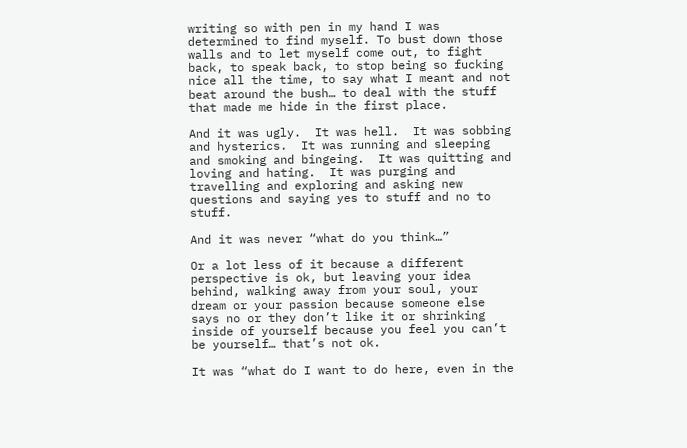writing so with pen in my hand I was determined to find myself. To bust down those walls and to let myself come out, to fight back, to speak back, to stop being so fucking nice all the time, to say what I meant and not beat around the bush… to deal with the stuff that made me hide in the first place.

And it was ugly.  It was hell.  It was sobbing and hysterics.  It was running and sleeping and smoking and bingeing.  It was quitting and loving and hating.  It was purging and travelling and exploring and asking new questions and saying yes to stuff and no to stuff.

And it was never “what do you think…”

Or a lot less of it because a different perspective is ok, but leaving your idea behind, walking away from your soul, your dream or your passion because someone else says no or they don’t like it or shrinking inside of yourself because you feel you can’t be yourself… that’s not ok.

It was “what do I want to do here, even in the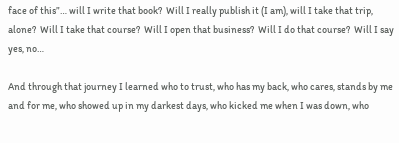face of this”… will I write that book?  Will I really publish it (I am), will I take that trip, alone?  Will I take that course?  Will I open that business?  Will I do that course?  Will I say yes, no…

And through that journey I learned who to trust, who has my back, who cares, stands by me and for me, who showed up in my darkest days, who kicked me when I was down, who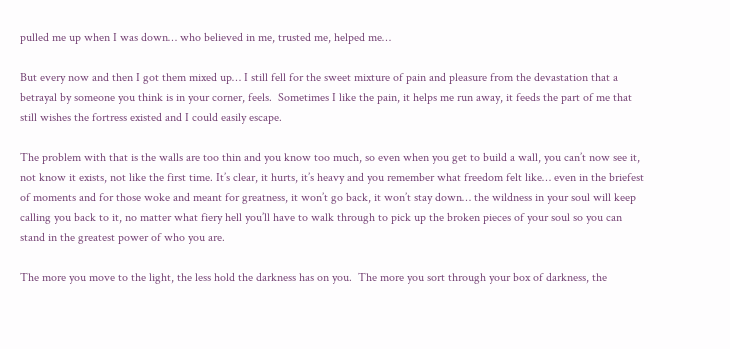pulled me up when I was down… who believed in me, trusted me, helped me…

But every now and then I got them mixed up… I still fell for the sweet mixture of pain and pleasure from the devastation that a betrayal by someone you think is in your corner, feels.  Sometimes I like the pain, it helps me run away, it feeds the part of me that still wishes the fortress existed and I could easily escape.

The problem with that is the walls are too thin and you know too much, so even when you get to build a wall, you can’t now see it, not know it exists, not like the first time. It’s clear, it hurts, it’s heavy and you remember what freedom felt like… even in the briefest of moments and for those woke and meant for greatness, it won’t go back, it won’t stay down… the wildness in your soul will keep calling you back to it, no matter what fiery hell you’ll have to walk through to pick up the broken pieces of your soul so you can stand in the greatest power of who you are.

The more you move to the light, the less hold the darkness has on you.  The more you sort through your box of darkness, the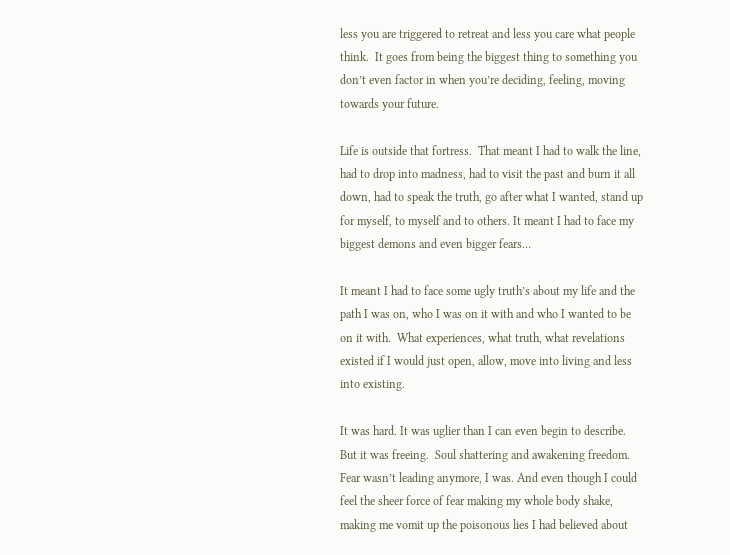less you are triggered to retreat and less you care what people think.  It goes from being the biggest thing to something you don’t even factor in when you’re deciding, feeling, moving towards your future.

Life is outside that fortress.  That meant I had to walk the line, had to drop into madness, had to visit the past and burn it all down, had to speak the truth, go after what I wanted, stand up for myself, to myself and to others. It meant I had to face my biggest demons and even bigger fears…

It meant I had to face some ugly truth’s about my life and the path I was on, who I was on it with and who I wanted to be on it with.  What experiences, what truth, what revelations existed if I would just open, allow, move into living and less into existing.

It was hard. It was uglier than I can even begin to describe. But it was freeing.  Soul shattering and awakening freedom.  Fear wasn’t leading anymore, I was. And even though I could feel the sheer force of fear making my whole body shake, making me vomit up the poisonous lies I had believed about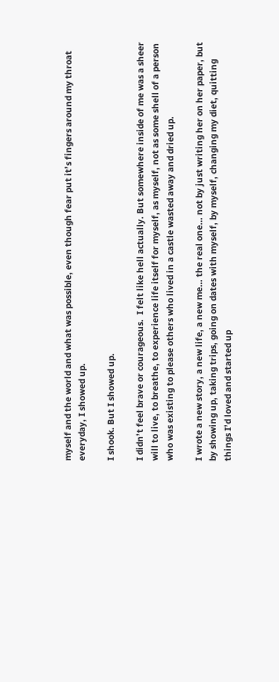myself and the world and what was possible, even though fear put it’s fingers around my throat everyday, I showed up.

I shook. But I showed up.

I didn’t feel brave or courageous.  I felt like hell actually. But somewhere inside of me was a sheer will to live, to breathe, to experience life itself for myself, as myself, not as some shell of a person who was existing to please others who lived in a castle wasted away and dried up.

I wrote a new story, a new life, a new me… the real one… not by just writing her on her paper, but by showing up, taking trips, going on dates with myself, by myself, changing my diet, quitting things I’d loved and started up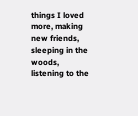things I loved more, making new friends, sleeping in the woods, listening to the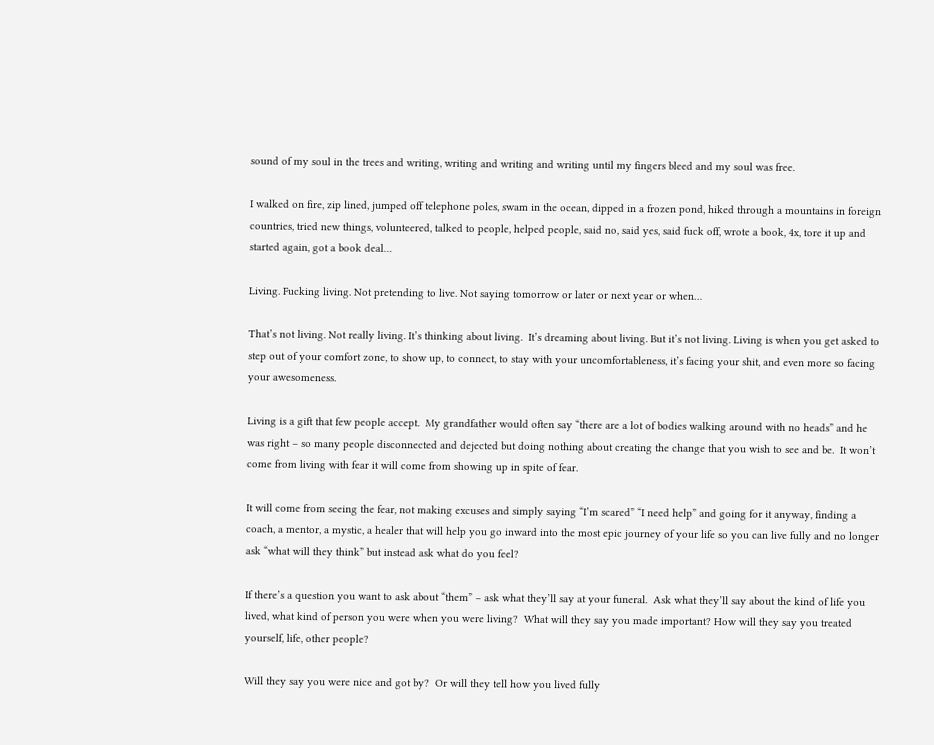sound of my soul in the trees and writing, writing and writing and writing until my fingers bleed and my soul was free.

I walked on fire, zip lined, jumped off telephone poles, swam in the ocean, dipped in a frozen pond, hiked through a mountains in foreign countries, tried new things, volunteered, talked to people, helped people, said no, said yes, said fuck off, wrote a book, 4x, tore it up and started again, got a book deal…

Living. Fucking living. Not pretending to live. Not saying tomorrow or later or next year or when…

That’s not living. Not really living. It’s thinking about living.  It’s dreaming about living. But it’s not living. Living is when you get asked to step out of your comfort zone, to show up, to connect, to stay with your uncomfortableness, it’s facing your shit, and even more so facing your awesomeness.

Living is a gift that few people accept.  My grandfather would often say “there are a lot of bodies walking around with no heads” and he was right – so many people disconnected and dejected but doing nothing about creating the change that you wish to see and be.  It won’t come from living with fear it will come from showing up in spite of fear.

It will come from seeing the fear, not making excuses and simply saying “I’m scared” “I need help” and going for it anyway, finding a coach, a mentor, a mystic, a healer that will help you go inward into the most epic journey of your life so you can live fully and no longer ask “what will they think” but instead ask what do you feel?

If there’s a question you want to ask about “them” – ask what they’ll say at your funeral.  Ask what they’ll say about the kind of life you lived, what kind of person you were when you were living?  What will they say you made important? How will they say you treated yourself, life, other people?

Will they say you were nice and got by?  Or will they tell how you lived fully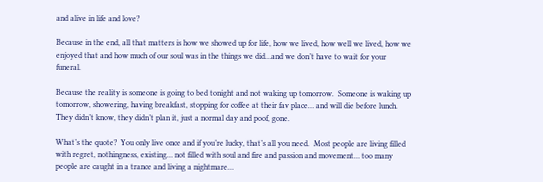and alive in life and love?

Because in the end, all that matters is how we showed up for life, how we lived, how well we lived, how we enjoyed that and how much of our soul was in the things we did…and we don’t have to wait for your funeral.

Because the reality is someone is going to bed tonight and not waking up tomorrow.  Someone is waking up tomorrow, showering, having breakfast, stopping for coffee at their fav place… and will die before lunch.  They didn’t know, they didn’t plan it, just a normal day and poof, gone.

What’s the quote?  You only live once and if you’re lucky, that’s all you need.  Most people are living filled with regret, nothingness, existing… not filled with soul and fire and passion and movement… too many people are caught in a trance and living a nightmare…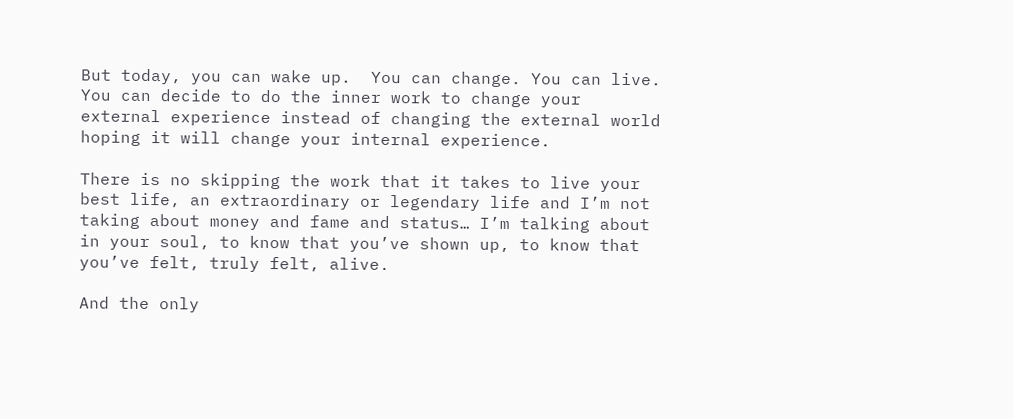But today, you can wake up.  You can change. You can live. You can decide to do the inner work to change your external experience instead of changing the external world hoping it will change your internal experience.

There is no skipping the work that it takes to live your best life, an extraordinary or legendary life and I’m not taking about money and fame and status… I’m talking about in your soul, to know that you’ve shown up, to know that you’ve felt, truly felt, alive.

And the only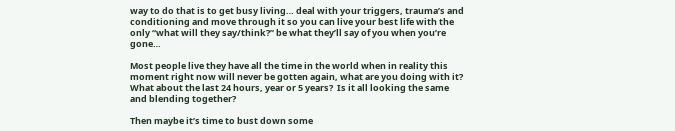way to do that is to get busy living… deal with your triggers, trauma’s and conditioning and move through it so you can live your best life with the only “what will they say/think?” be what they’ll say of you when you’re gone…

Most people live they have all the time in the world when in reality this moment right now will never be gotten again, what are you doing with it? What about the last 24 hours, year or 5 years?  Is it all looking the same and blending together?

Then maybe it’s time to bust down some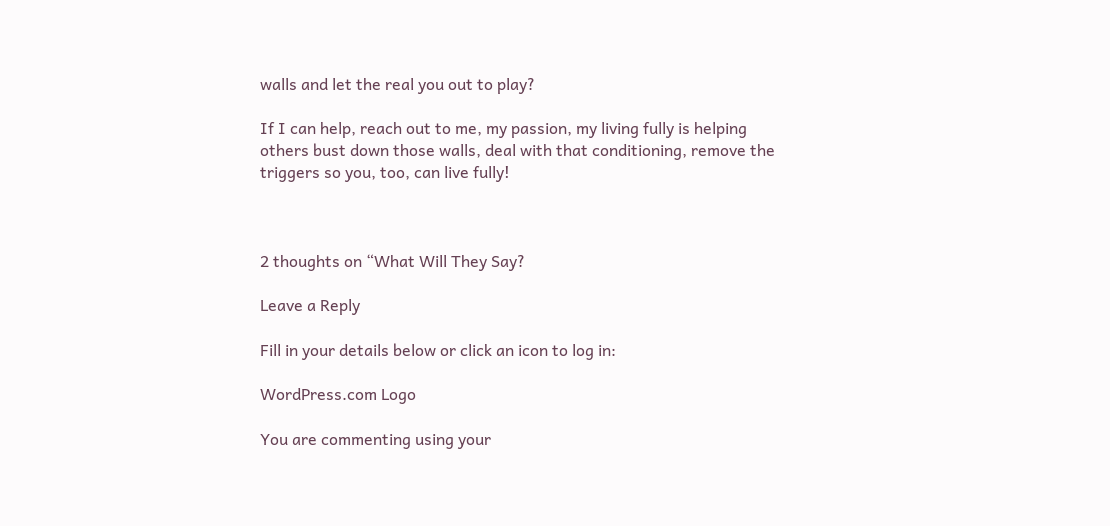walls and let the real you out to play?

If I can help, reach out to me, my passion, my living fully is helping others bust down those walls, deal with that conditioning, remove the triggers so you, too, can live fully!



2 thoughts on “What Will They Say?

Leave a Reply

Fill in your details below or click an icon to log in:

WordPress.com Logo

You are commenting using your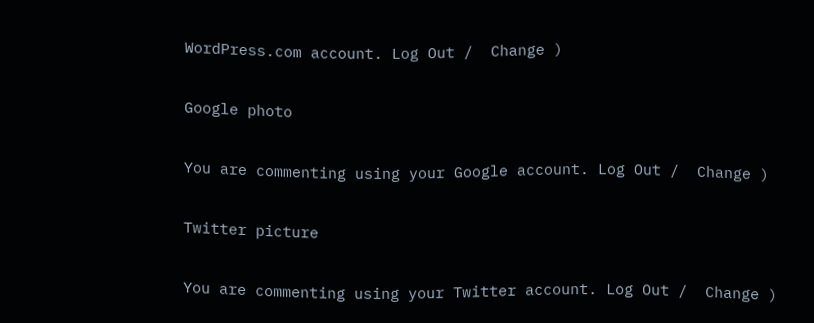WordPress.com account. Log Out /  Change )

Google photo

You are commenting using your Google account. Log Out /  Change )

Twitter picture

You are commenting using your Twitter account. Log Out /  Change )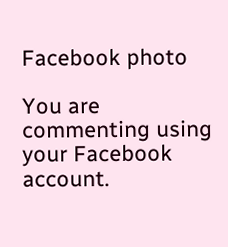Facebook photo

You are commenting using your Facebook account.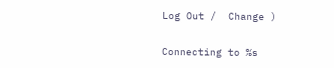Log Out /  Change )

Connecting to %s